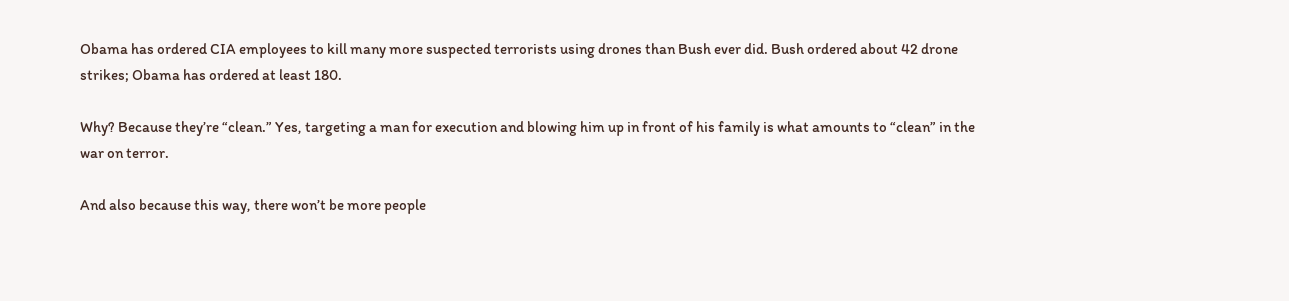Obama has ordered CIA employees to kill many more suspected terrorists using drones than Bush ever did. Bush ordered about 42 drone strikes; Obama has ordered at least 180.

Why? Because they’re “clean.” Yes, targeting a man for execution and blowing him up in front of his family is what amounts to “clean” in the war on terror.

And also because this way, there won’t be more people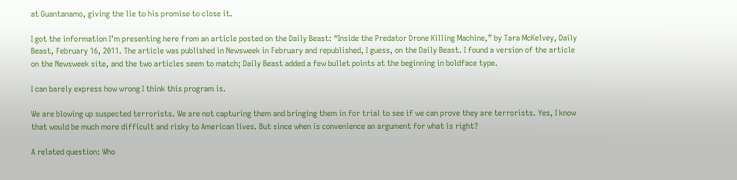at Guantanamo, giving the lie to his promise to close it.

I got the information I’m presenting here from an article posted on the Daily Beast: “Inside the Predator Drone Killing Machine,” by Tara McKelvey, Daily Beast, February 16, 2011. The article was published in Newsweek in February and republished, I guess, on the Daily Beast. I found a version of the article on the Newsweek site, and the two articles seem to match; Daily Beast added a few bullet points at the beginning in boldface type.

I can barely express how wrong I think this program is.

We are blowing up suspected terrorists. We are not capturing them and bringing them in for trial to see if we can prove they are terrorists. Yes, I know that would be much more difficult and risky to American lives. But since when is convenience an argument for what is right?

A related question: Who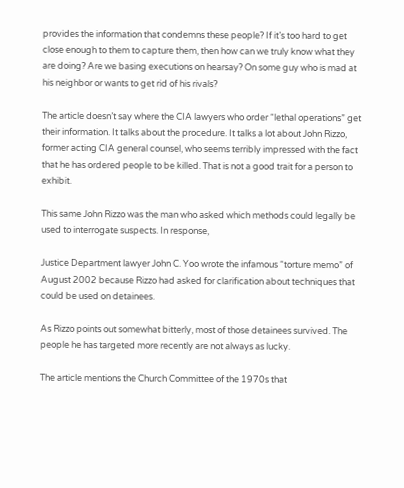provides the information that condemns these people? If it’s too hard to get close enough to them to capture them, then how can we truly know what they are doing? Are we basing executions on hearsay? On some guy who is mad at his neighbor or wants to get rid of his rivals?

The article doesn’t say where the CIA lawyers who order “lethal operations” get their information. It talks about the procedure. It talks a lot about John Rizzo, former acting CIA general counsel, who seems terribly impressed with the fact that he has ordered people to be killed. That is not a good trait for a person to exhibit.

This same John Rizzo was the man who asked which methods could legally be used to interrogate suspects. In response,

Justice Department lawyer John C. Yoo wrote the infamous “torture memo” of August 2002 because Rizzo had asked for clarification about techniques that could be used on detainees.

As Rizzo points out somewhat bitterly, most of those detainees survived. The people he has targeted more recently are not always as lucky.

The article mentions the Church Committee of the 1970s that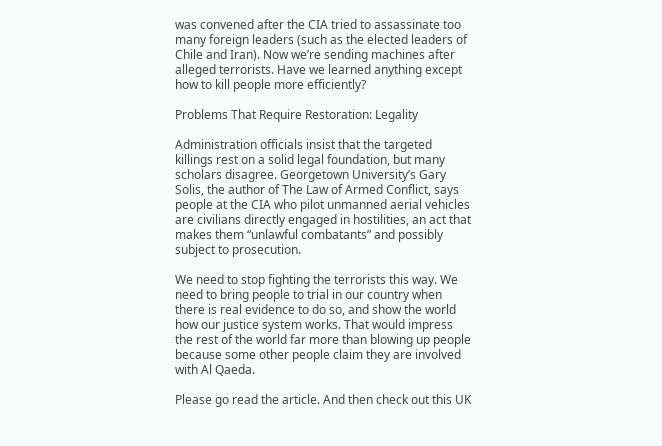was convened after the CIA tried to assassinate too many foreign leaders (such as the elected leaders of Chile and Iran). Now we’re sending machines after alleged terrorists. Have we learned anything except how to kill people more efficiently?

Problems That Require Restoration: Legality

Administration officials insist that the targeted killings rest on a solid legal foundation, but many scholars disagree. Georgetown University’s Gary Solis, the author of The Law of Armed Conflict, says people at the CIA who pilot unmanned aerial vehicles are civilians directly engaged in hostilities, an act that makes them “unlawful combatants” and possibly subject to prosecution.

We need to stop fighting the terrorists this way. We need to bring people to trial in our country when there is real evidence to do so, and show the world how our justice system works. That would impress the rest of the world far more than blowing up people because some other people claim they are involved with Al Qaeda.

Please go read the article. And then check out this UK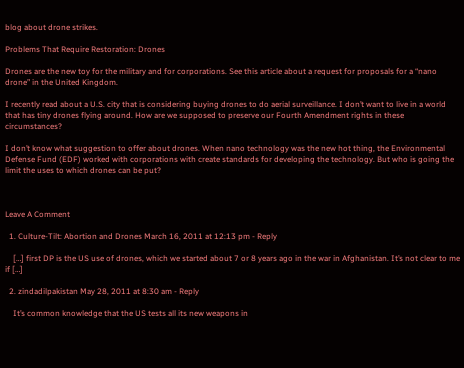blog about drone strikes.

Problems That Require Restoration: Drones

Drones are the new toy for the military and for corporations. See this article about a request for proposals for a “nano drone” in the United Kingdom.

I recently read about a U.S. city that is considering buying drones to do aerial surveillance. I don’t want to live in a world that has tiny drones flying around. How are we supposed to preserve our Fourth Amendment rights in these circumstances?

I don’t know what suggestion to offer about drones. When nano technology was the new hot thing, the Environmental Defense Fund (EDF) worked with corporations with create standards for developing the technology. But who is going the limit the uses to which drones can be put?



Leave A Comment

  1. Culture-Tilt: Abortion and Drones March 16, 2011 at 12:13 pm - Reply

    […] first DP is the US use of drones, which we started about 7 or 8 years ago in the war in Afghanistan. It’s not clear to me if […]

  2. zindadilpakistan May 28, 2011 at 8:30 am - Reply

    It’s common knowledge that the US tests all its new weapons in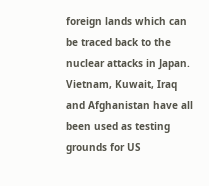foreign lands which can be traced back to the nuclear attacks in Japan. Vietnam, Kuwait, Iraq and Afghanistan have all been used as testing grounds for US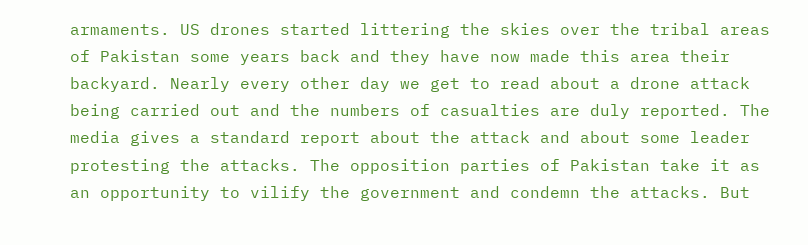armaments. US drones started littering the skies over the tribal areas of Pakistan some years back and they have now made this area their backyard. Nearly every other day we get to read about a drone attack being carried out and the numbers of casualties are duly reported. The media gives a standard report about the attack and about some leader protesting the attacks. The opposition parties of Pakistan take it as an opportunity to vilify the government and condemn the attacks. But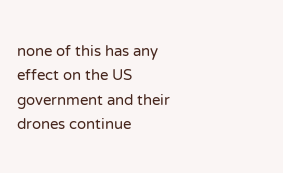none of this has any effect on the US government and their drones continue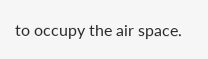to occupy the air space.